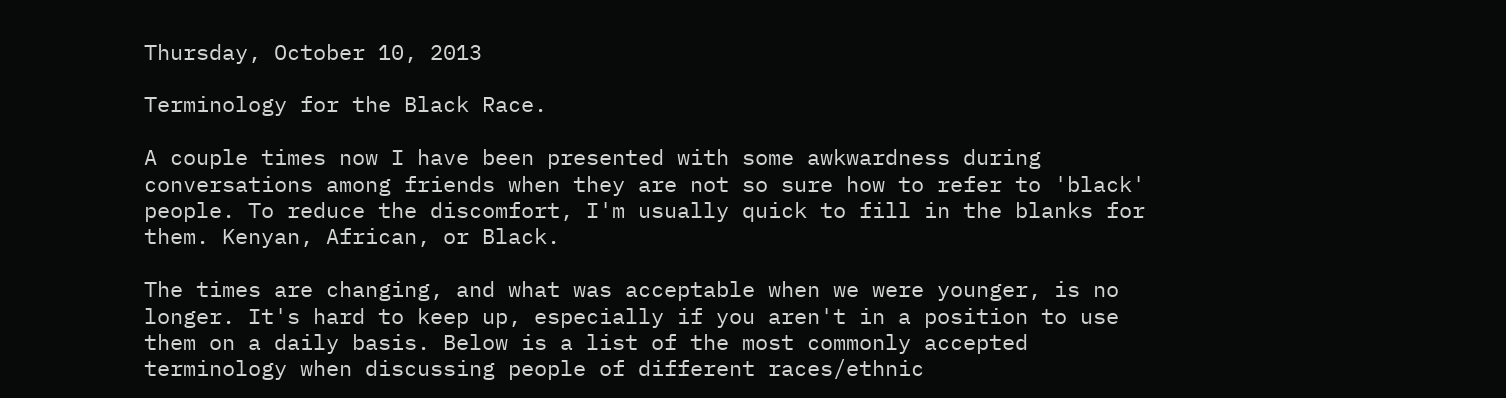Thursday, October 10, 2013

Terminology for the Black Race.

A couple times now I have been presented with some awkwardness during conversations among friends when they are not so sure how to refer to 'black' people. To reduce the discomfort, I'm usually quick to fill in the blanks for them. Kenyan, African, or Black.

The times are changing, and what was acceptable when we were younger, is no longer. It's hard to keep up, especially if you aren't in a position to use them on a daily basis. Below is a list of the most commonly accepted terminology when discussing people of different races/ethnic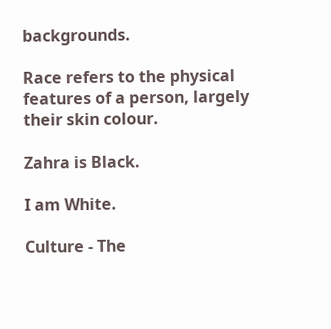backgrounds.

Race refers to the physical features of a person, largely their skin colour.

Zahra is Black.

I am White.

Culture - The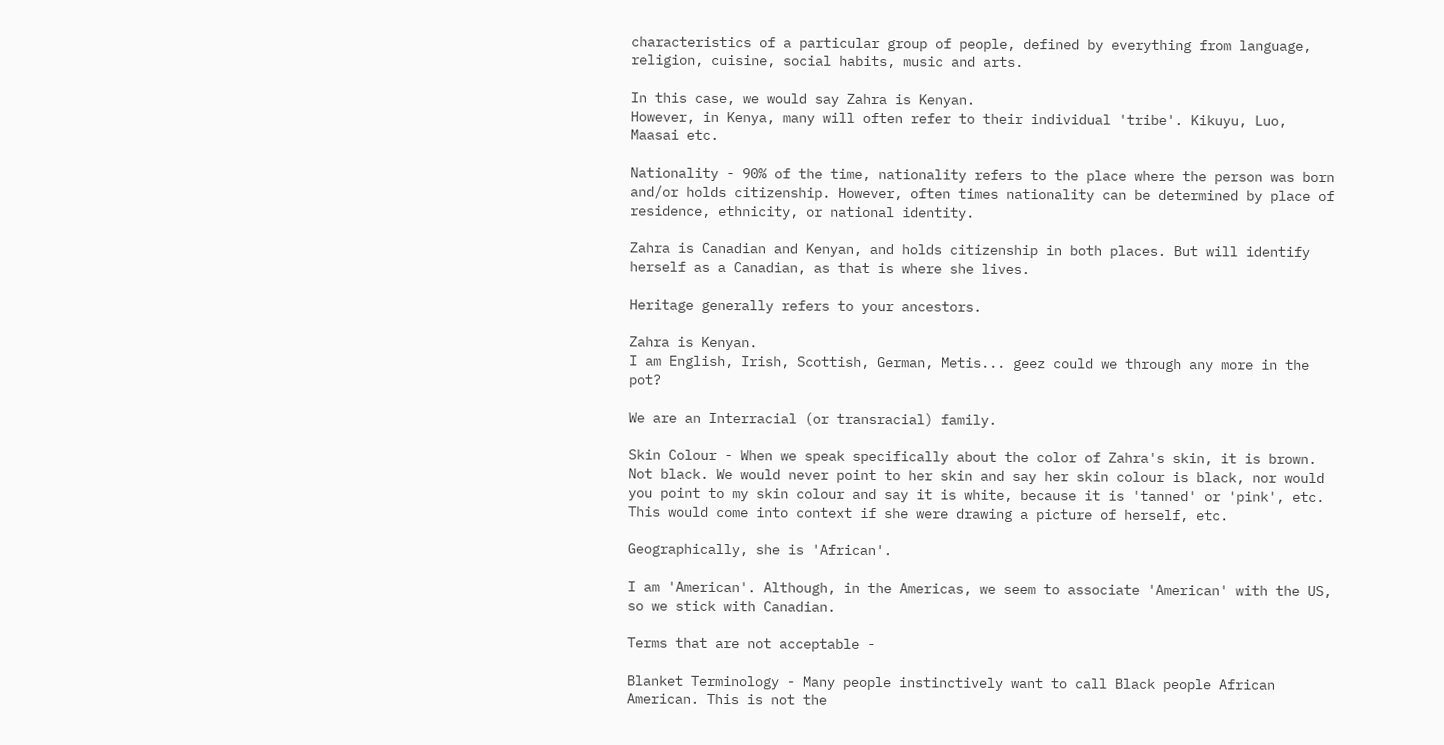characteristics of a particular group of people, defined by everything from language, religion, cuisine, social habits, music and arts.

In this case, we would say Zahra is Kenyan.
However, in Kenya, many will often refer to their individual 'tribe'. Kikuyu, Luo, Maasai etc.

Nationality - 90% of the time, nationality refers to the place where the person was born and/or holds citizenship. However, often times nationality can be determined by place of residence, ethnicity, or national identity.

Zahra is Canadian and Kenyan, and holds citizenship in both places. But will identify herself as a Canadian, as that is where she lives.

Heritage generally refers to your ancestors.

Zahra is Kenyan.
I am English, Irish, Scottish, German, Metis... geez could we through any more in the pot?

We are an Interracial (or transracial) family.

Skin Colour - When we speak specifically about the color of Zahra's skin, it is brown. Not black. We would never point to her skin and say her skin colour is black, nor would you point to my skin colour and say it is white, because it is 'tanned' or 'pink', etc. This would come into context if she were drawing a picture of herself, etc.

Geographically, she is 'African'.

I am 'American'. Although, in the Americas, we seem to associate 'American' with the US, so we stick with Canadian.

Terms that are not acceptable -

Blanket Terminology - Many people instinctively want to call Black people African American. This is not the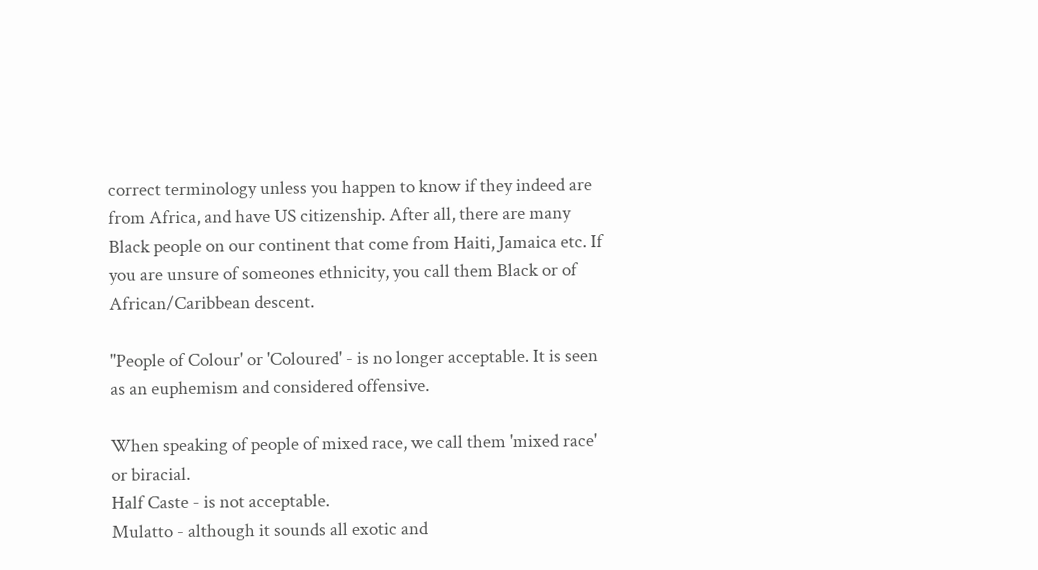correct terminology unless you happen to know if they indeed are from Africa, and have US citizenship. After all, there are many Black people on our continent that come from Haiti, Jamaica etc. If you are unsure of someones ethnicity, you call them Black or of African/Caribbean descent.

"People of Colour' or 'Coloured' - is no longer acceptable. It is seen as an euphemism and considered offensive.

When speaking of people of mixed race, we call them 'mixed race' or biracial.
Half Caste - is not acceptable.
Mulatto - although it sounds all exotic and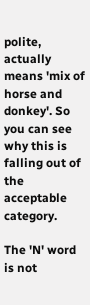polite, actually means 'mix of horse and donkey'. So you can see why this is falling out of the acceptable category.

The 'N' word is not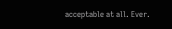acceptable at all. Ever.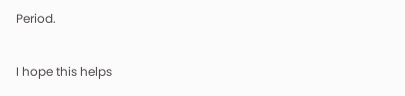Period.

I hope this helps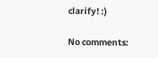clarify! :)

No comments: